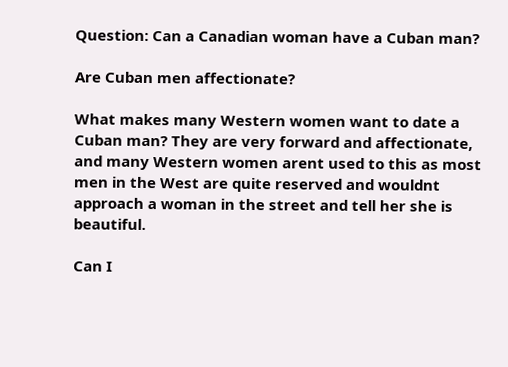Question: Can a Canadian woman have a Cuban man?

Are Cuban men affectionate?

What makes many Western women want to date a Cuban man? They are very forward and affectionate, and many Western women arent used to this as most men in the West are quite reserved and wouldnt approach a woman in the street and tell her she is beautiful.

Can I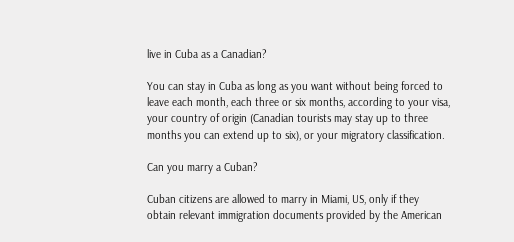live in Cuba as a Canadian?

You can stay in Cuba as long as you want without being forced to leave each month, each three or six months, according to your visa, your country of origin (Canadian tourists may stay up to three months you can extend up to six), or your migratory classification.

Can you marry a Cuban?

Cuban citizens are allowed to marry in Miami, US, only if they obtain relevant immigration documents provided by the American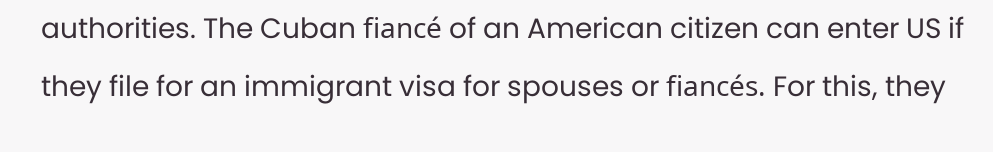authorities. The Cuban fiancé of an American citizen can enter US if they file for an immigrant visa for spouses or fiancés. For this, they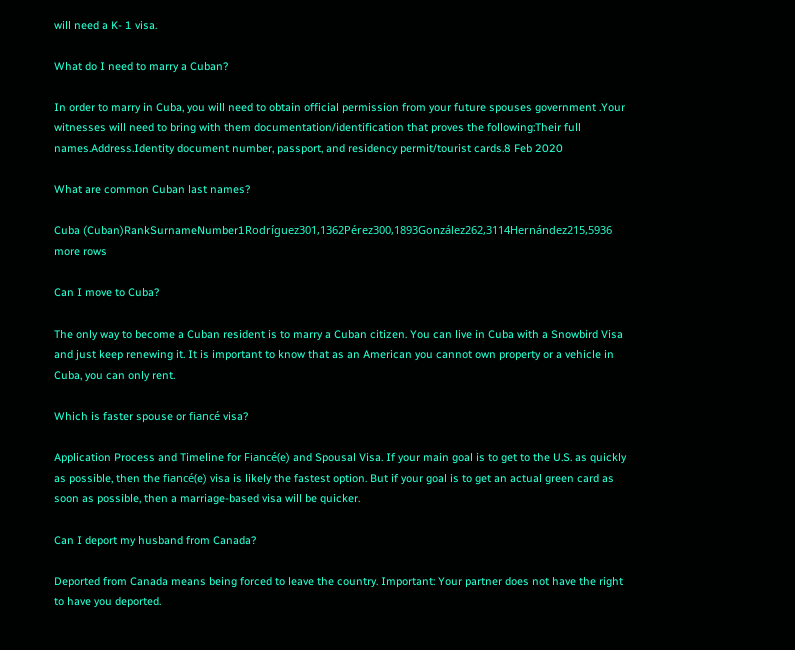will need a K- 1 visa.

What do I need to marry a Cuban?

In order to marry in Cuba, you will need to obtain official permission from your future spouses government .Your witnesses will need to bring with them documentation/identification that proves the following:Their full names.Address.Identity document number, passport, and residency permit/tourist cards.8 Feb 2020

What are common Cuban last names?

Cuba (Cuban)RankSurnameNumber1Rodríguez301,1362Pérez300,1893González262,3114Hernández215,5936 more rows

Can I move to Cuba?

The only way to become a Cuban resident is to marry a Cuban citizen. You can live in Cuba with a Snowbird Visa and just keep renewing it. It is important to know that as an American you cannot own property or a vehicle in Cuba, you can only rent.

Which is faster spouse or fiancé visa?

Application Process and Timeline for Fiancé(e) and Spousal Visa. If your main goal is to get to the U.S. as quickly as possible, then the fiancé(e) visa is likely the fastest option. But if your goal is to get an actual green card as soon as possible, then a marriage-based visa will be quicker.

Can I deport my husband from Canada?

Deported from Canada means being forced to leave the country. Important: Your partner does not have the right to have you deported.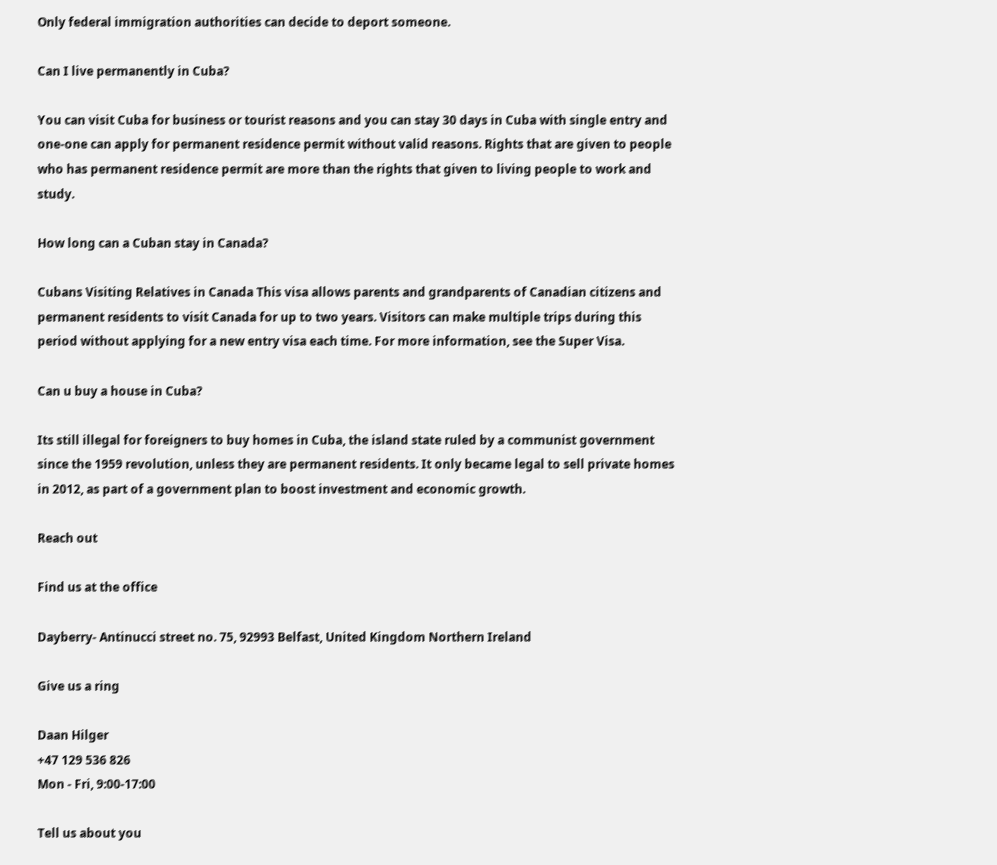Only federal immigration authorities can decide to deport someone.

Can I live permanently in Cuba?

You can visit Cuba for business or tourist reasons and you can stay 30 days in Cuba with single entry and one-one can apply for permanent residence permit without valid reasons. Rights that are given to people who has permanent residence permit are more than the rights that given to living people to work and study.

How long can a Cuban stay in Canada?

Cubans Visiting Relatives in Canada This visa allows parents and grandparents of Canadian citizens and permanent residents to visit Canada for up to two years. Visitors can make multiple trips during this period without applying for a new entry visa each time. For more information, see the Super Visa.

Can u buy a house in Cuba?

Its still illegal for foreigners to buy homes in Cuba, the island state ruled by a communist government since the 1959 revolution, unless they are permanent residents. It only became legal to sell private homes in 2012, as part of a government plan to boost investment and economic growth.

Reach out

Find us at the office

Dayberry- Antinucci street no. 75, 92993 Belfast, United Kingdom Northern Ireland

Give us a ring

Daan Hilger
+47 129 536 826
Mon - Fri, 9:00-17:00

Tell us about you